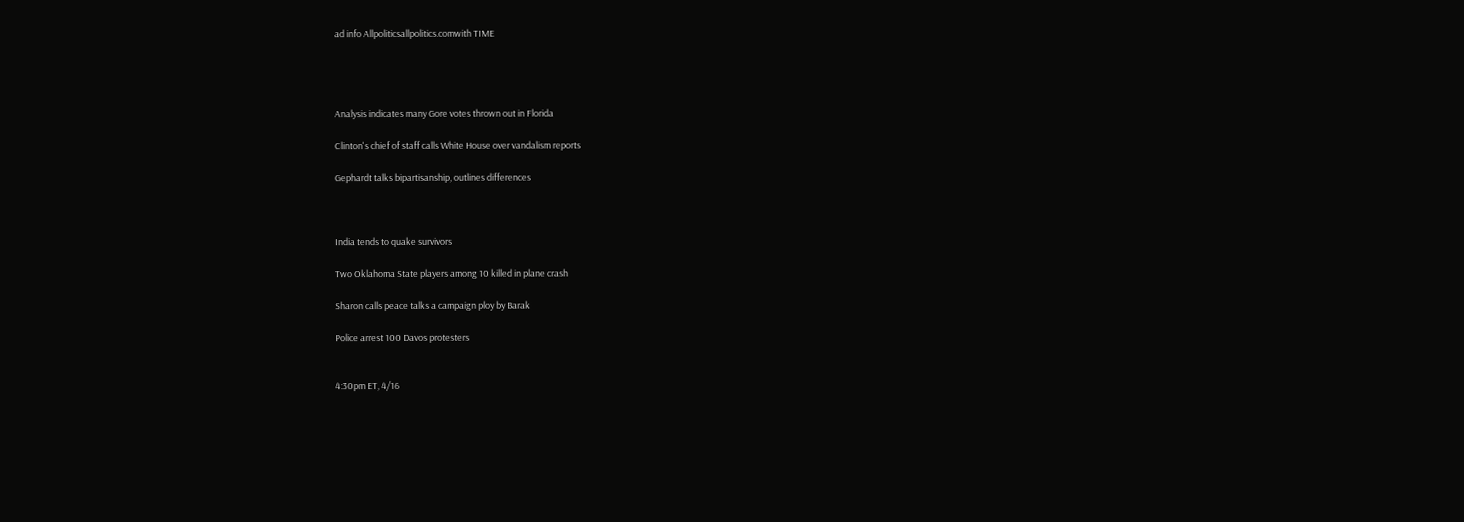ad info Allpoliticsallpolitics.comwith TIME




Analysis indicates many Gore votes thrown out in Florida

Clinton's chief of staff calls White House over vandalism reports

Gephardt talks bipartisanship, outlines differences



India tends to quake survivors

Two Oklahoma State players among 10 killed in plane crash

Sharon calls peace talks a campaign ploy by Barak

Police arrest 100 Davos protesters


4:30pm ET, 4/16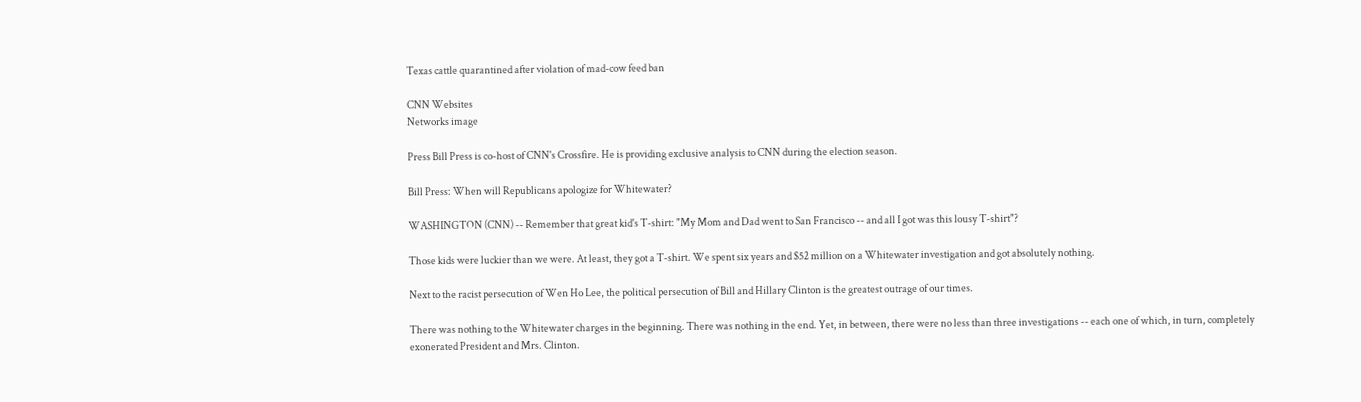Texas cattle quarantined after violation of mad-cow feed ban

CNN Websites
Networks image

Press Bill Press is co-host of CNN's Crossfire. He is providing exclusive analysis to CNN during the election season.

Bill Press: When will Republicans apologize for Whitewater?

WASHINGTON (CNN) -- Remember that great kid's T-shirt: "My Mom and Dad went to San Francisco -- and all I got was this lousy T-shirt"?

Those kids were luckier than we were. At least, they got a T-shirt. We spent six years and $52 million on a Whitewater investigation and got absolutely nothing.

Next to the racist persecution of Wen Ho Lee, the political persecution of Bill and Hillary Clinton is the greatest outrage of our times.

There was nothing to the Whitewater charges in the beginning. There was nothing in the end. Yet, in between, there were no less than three investigations -- each one of which, in turn, completely exonerated President and Mrs. Clinton.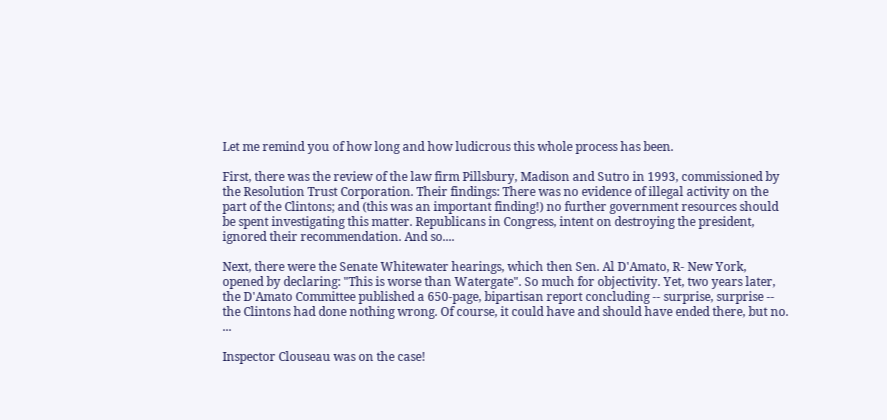Let me remind you of how long and how ludicrous this whole process has been.

First, there was the review of the law firm Pillsbury, Madison and Sutro in 1993, commissioned by the Resolution Trust Corporation. Their findings: There was no evidence of illegal activity on the part of the Clintons; and (this was an important finding!) no further government resources should be spent investigating this matter. Republicans in Congress, intent on destroying the president, ignored their recommendation. And so....

Next, there were the Senate Whitewater hearings, which then Sen. Al D'Amato, R- New York, opened by declaring: "This is worse than Watergate". So much for objectivity. Yet, two years later, the D'Amato Committee published a 650-page, bipartisan report concluding -- surprise, surprise -- the Clintons had done nothing wrong. Of course, it could have and should have ended there, but no. ...

Inspector Clouseau was on the case!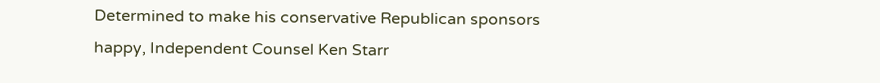Determined to make his conservative Republican sponsors happy, Independent Counsel Ken Starr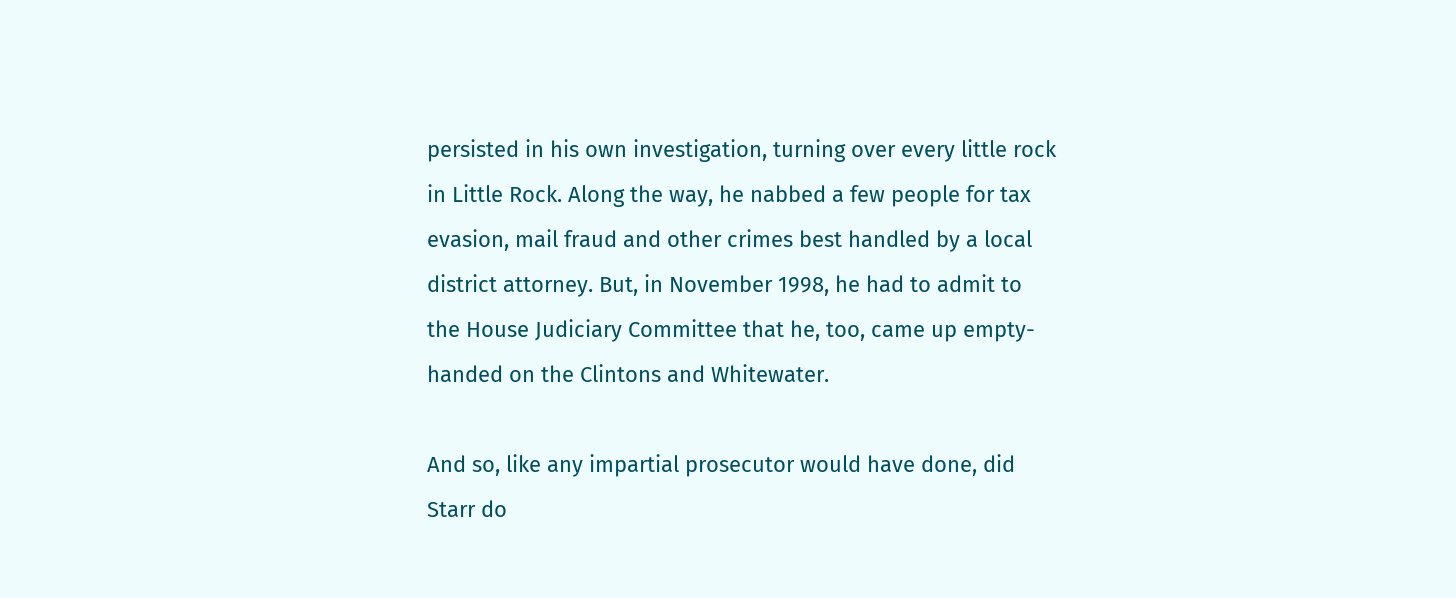persisted in his own investigation, turning over every little rock in Little Rock. Along the way, he nabbed a few people for tax evasion, mail fraud and other crimes best handled by a local district attorney. But, in November 1998, he had to admit to the House Judiciary Committee that he, too, came up empty-handed on the Clintons and Whitewater.

And so, like any impartial prosecutor would have done, did Starr do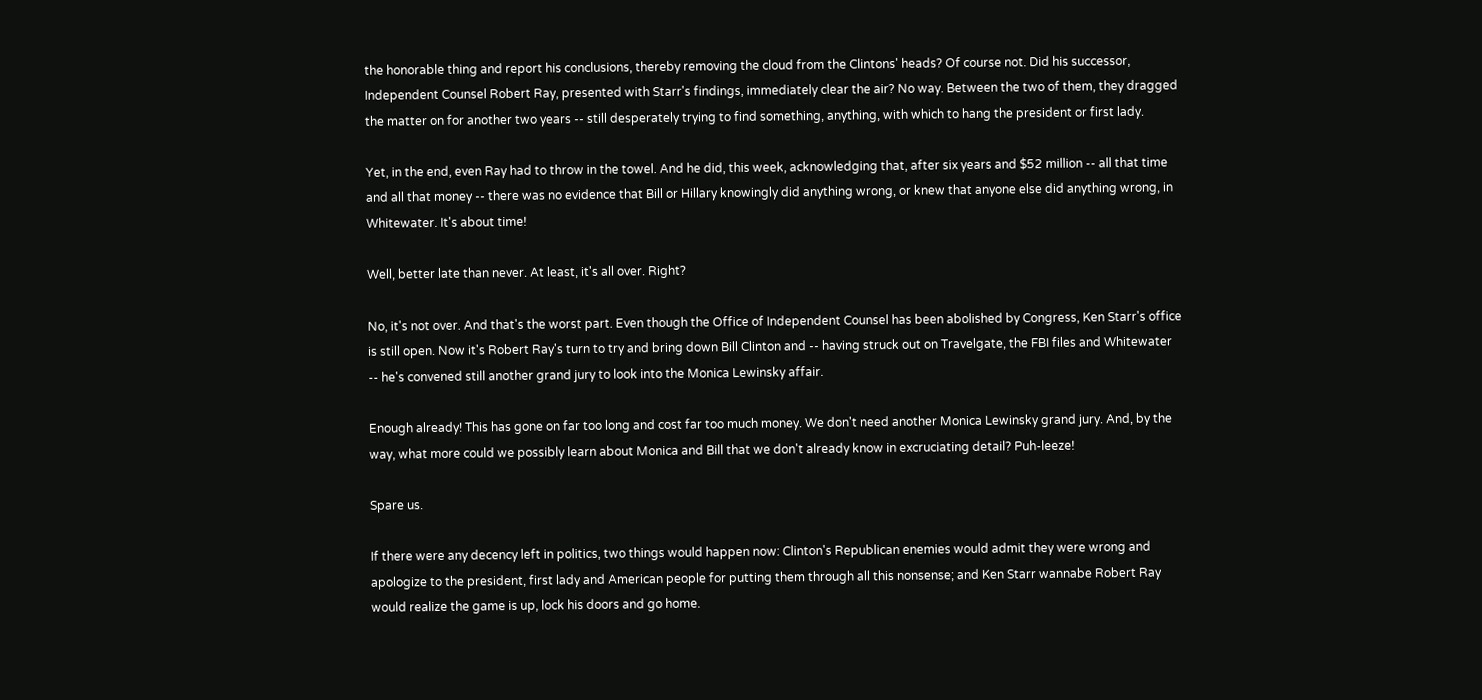the honorable thing and report his conclusions, thereby removing the cloud from the Clintons' heads? Of course not. Did his successor, Independent Counsel Robert Ray, presented with Starr's findings, immediately clear the air? No way. Between the two of them, they dragged the matter on for another two years -- still desperately trying to find something, anything, with which to hang the president or first lady.

Yet, in the end, even Ray had to throw in the towel. And he did, this week, acknowledging that, after six years and $52 million -- all that time and all that money -- there was no evidence that Bill or Hillary knowingly did anything wrong, or knew that anyone else did anything wrong, in Whitewater. It's about time!

Well, better late than never. At least, it's all over. Right?

No, it's not over. And that's the worst part. Even though the Office of Independent Counsel has been abolished by Congress, Ken Starr's office is still open. Now it's Robert Ray's turn to try and bring down Bill Clinton and -- having struck out on Travelgate, the FBI files and Whitewater -- he's convened still another grand jury to look into the Monica Lewinsky affair.

Enough already! This has gone on far too long and cost far too much money. We don't need another Monica Lewinsky grand jury. And, by the way, what more could we possibly learn about Monica and Bill that we don't already know in excruciating detail? Puh-leeze!

Spare us.

If there were any decency left in politics, two things would happen now: Clinton's Republican enemies would admit they were wrong and apologize to the president, first lady and American people for putting them through all this nonsense; and Ken Starr wannabe Robert Ray would realize the game is up, lock his doors and go home.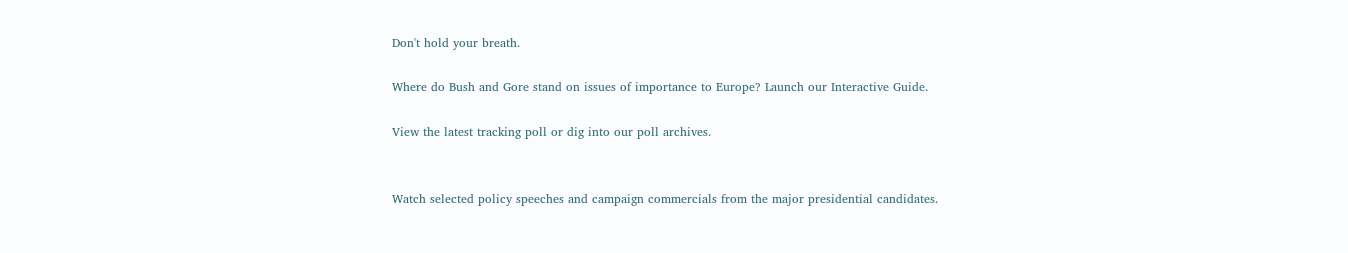Don't hold your breath.

Where do Bush and Gore stand on issues of importance to Europe? Launch our Interactive Guide.

View the latest tracking poll or dig into our poll archives.


Watch selected policy speeches and campaign commercials from the major presidential candidates.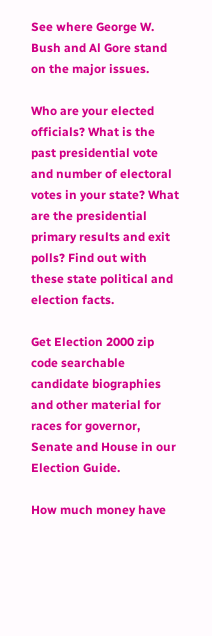See where George W. Bush and Al Gore stand on the major issues.

Who are your elected officials? What is the past presidential vote and number of electoral votes in your state? What are the presidential primary results and exit polls? Find out with these state political and election facts.

Get Election 2000 zip code searchable candidate biographies and other material for races for governor, Senate and House in our Election Guide.

How much money have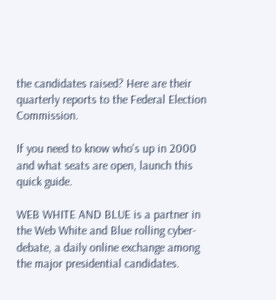the candidates raised? Here are their quarterly reports to the Federal Election Commission.

If you need to know who's up in 2000 and what seats are open, launch this quick guide.

WEB WHITE AND BLUE is a partner in the Web White and Blue rolling cyber-debate, a daily online exchange among the major presidential candidates.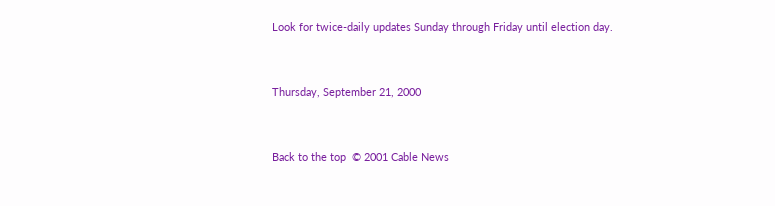Look for twice-daily updates Sunday through Friday until election day.


Thursday, September 21, 2000


Back to the top  © 2001 Cable News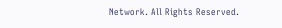Network. All Rights Reserved.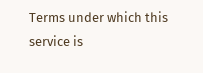Terms under which this service is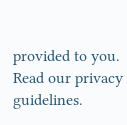provided to you.
Read our privacy guidelines.